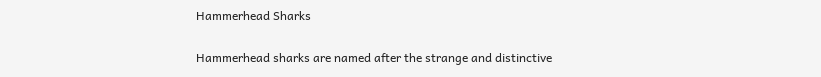Hammerhead Sharks

Hammerhead sharks are named after the strange and distinctive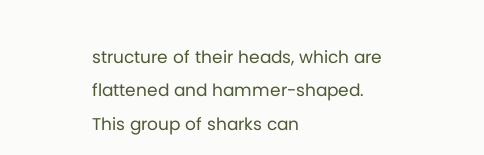structure of their heads, which are flattened and hammer-shaped. This group of sharks can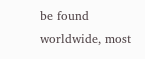be found worldwide, most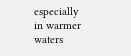especially in warmer waters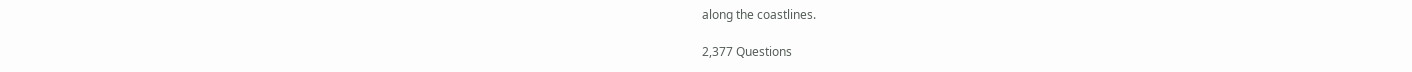along the coastlines.

2,377 Questions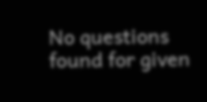No questions found for given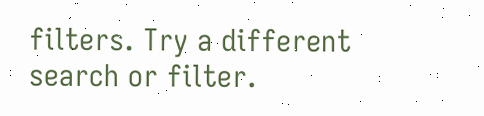filters. Try a different search or filter.